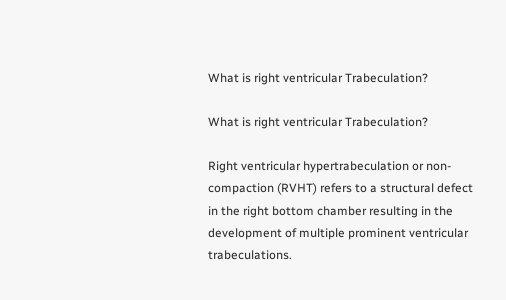What is right ventricular Trabeculation?

What is right ventricular Trabeculation?

Right ventricular hypertrabeculation or non-compaction (RVHT) refers to a structural defect in the right bottom chamber resulting in the development of multiple prominent ventricular trabeculations.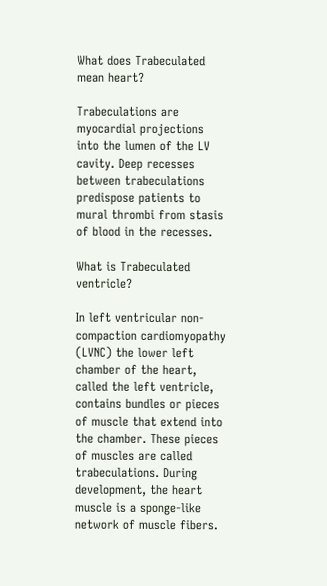What does Trabeculated mean heart?

Trabeculations are myocardial projections into the lumen of the LV cavity. Deep recesses between trabeculations predispose patients to mural thrombi from stasis of blood in the recesses.

What is Trabeculated ventricle?

In left ventricular non-compaction cardiomyopathy (LVNC) the lower left chamber of the heart, called the left ventricle, contains bundles or pieces of muscle that extend into the chamber. These pieces of muscles are called trabeculations. During development, the heart muscle is a sponge-like network of muscle fibers.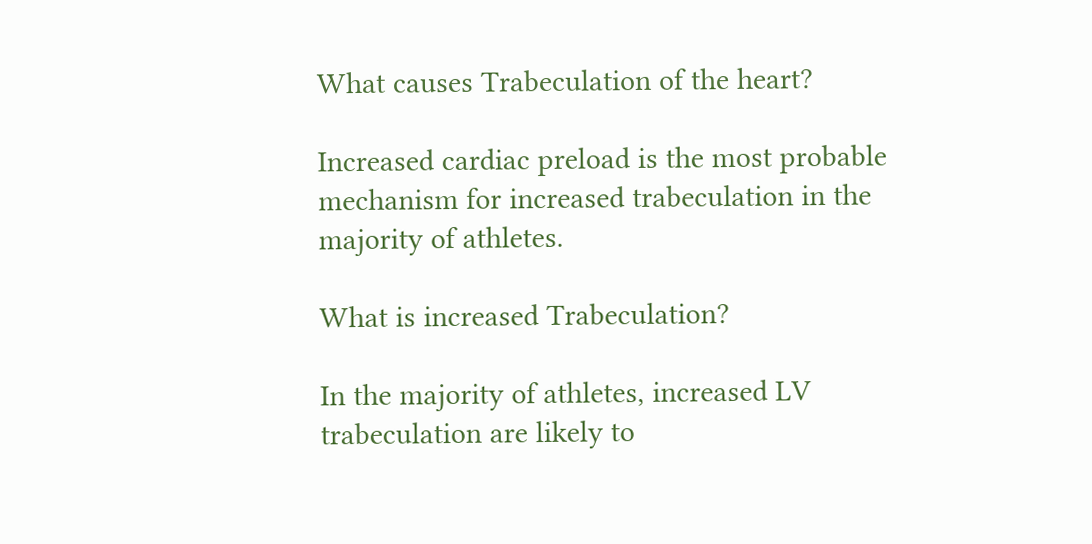What causes Trabeculation of the heart?

Increased cardiac preload is the most probable mechanism for increased trabeculation in the majority of athletes.

What is increased Trabeculation?

In the majority of athletes, increased LV trabeculation are likely to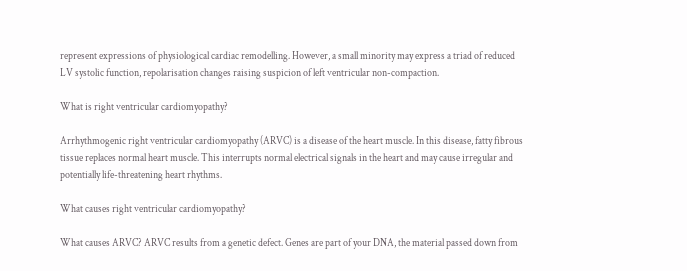represent expressions of physiological cardiac remodelling. However, a small minority may express a triad of reduced LV systolic function, repolarisation changes raising suspicion of left ventricular non-compaction.

What is right ventricular cardiomyopathy?

Arrhythmogenic right ventricular cardiomyopathy (ARVC) is a disease of the heart muscle. In this disease, fatty fibrous tissue replaces normal heart muscle. This interrupts normal electrical signals in the heart and may cause irregular and potentially life-threatening heart rhythms.

What causes right ventricular cardiomyopathy?

What causes ARVC? ARVC results from a genetic defect. Genes are part of your DNA, the material passed down from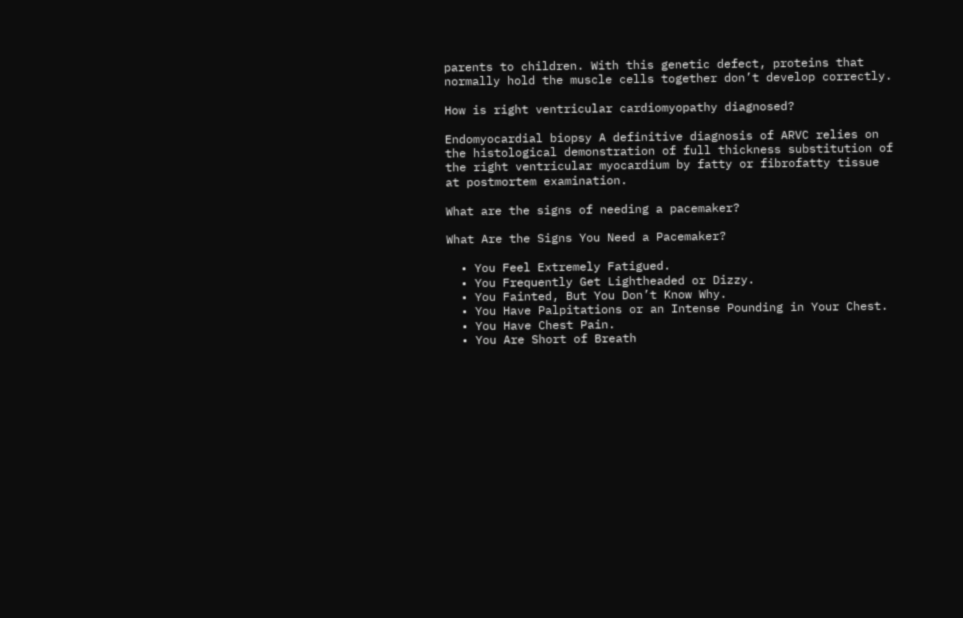parents to children. With this genetic defect, proteins that normally hold the muscle cells together don’t develop correctly.

How is right ventricular cardiomyopathy diagnosed?

Endomyocardial biopsy A definitive diagnosis of ARVC relies on the histological demonstration of full thickness substitution of the right ventricular myocardium by fatty or fibrofatty tissue at postmortem examination.

What are the signs of needing a pacemaker?

What Are the Signs You Need a Pacemaker?

  • You Feel Extremely Fatigued.
  • You Frequently Get Lightheaded or Dizzy.
  • You Fainted, But You Don’t Know Why.
  • You Have Palpitations or an Intense Pounding in Your Chest.
  • You Have Chest Pain.
  • You Are Short of Breath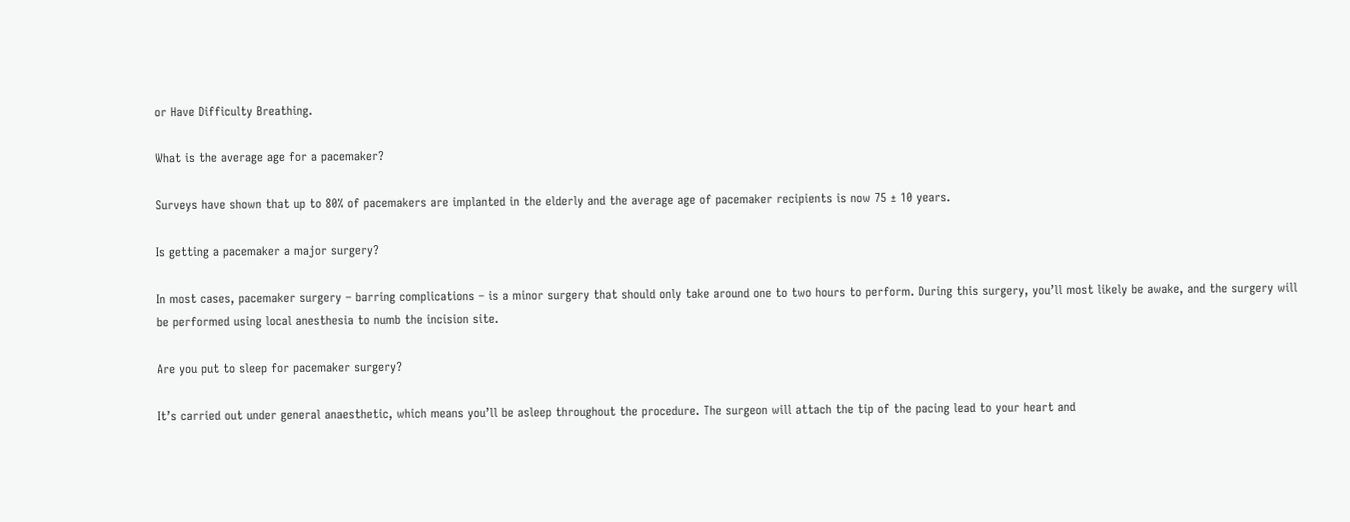or Have Difficulty Breathing.

What is the average age for a pacemaker?

Surveys have shown that up to 80% of pacemakers are implanted in the elderly and the average age of pacemaker recipients is now 75 ± 10 years.

Is getting a pacemaker a major surgery?

In most cases, pacemaker surgery – barring complications – is a minor surgery that should only take around one to two hours to perform. During this surgery, you’ll most likely be awake, and the surgery will be performed using local anesthesia to numb the incision site.

Are you put to sleep for pacemaker surgery?

It’s carried out under general anaesthetic, which means you’ll be asleep throughout the procedure. The surgeon will attach the tip of the pacing lead to your heart and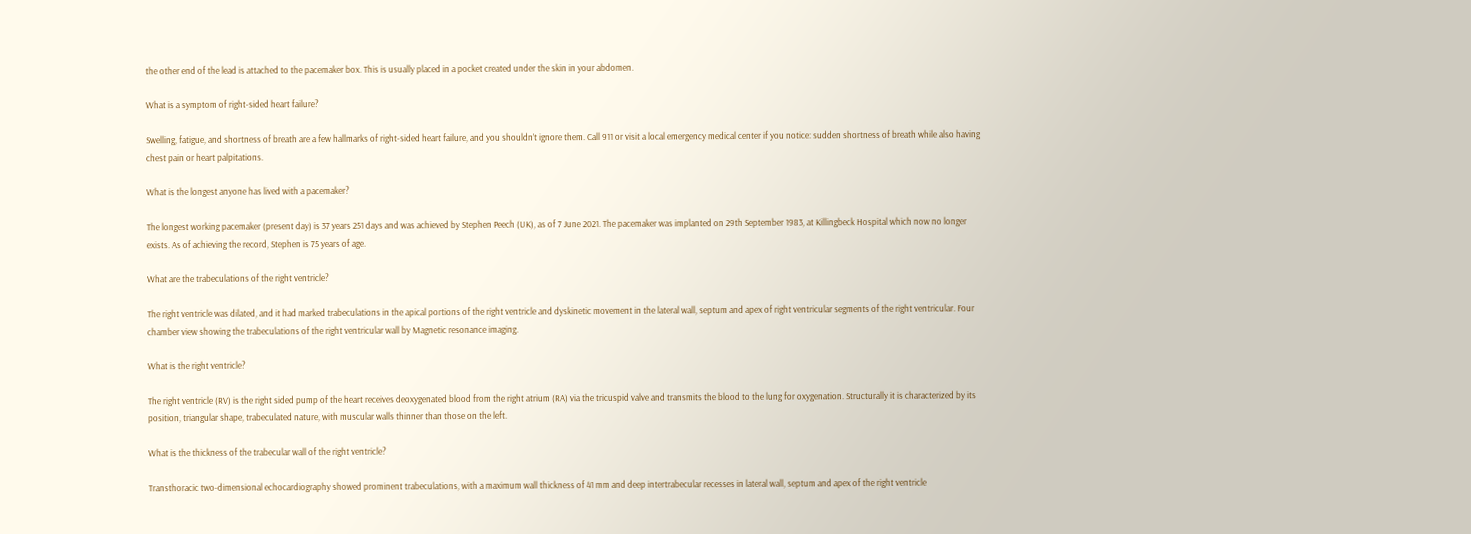the other end of the lead is attached to the pacemaker box. This is usually placed in a pocket created under the skin in your abdomen.

What is a symptom of right-sided heart failure?

Swelling, fatigue, and shortness of breath are a few hallmarks of right-sided heart failure, and you shouldn’t ignore them. Call 911 or visit a local emergency medical center if you notice: sudden shortness of breath while also having chest pain or heart palpitations.

What is the longest anyone has lived with a pacemaker?

The longest working pacemaker (present day) is 37 years 251 days and was achieved by Stephen Peech (UK), as of 7 June 2021. The pacemaker was implanted on 29th September 1983, at Killingbeck Hospital which now no longer exists. As of achieving the record, Stephen is 75 years of age.

What are the trabeculations of the right ventricle?

The right ventricle was dilated, and it had marked trabeculations in the apical portions of the right ventricle and dyskinetic movement in the lateral wall, septum and apex of right ventricular segments of the right ventricular. Four chamber view showing the trabeculations of the right ventricular wall by Magnetic resonance imaging.

What is the right ventricle?

The right ventricle (RV) is the right sided pump of the heart receives deoxygenated blood from the right atrium (RA) via the tricuspid valve and transmits the blood to the lung for oxygenation. Structurally it is characterized by its position, triangular shape, trabeculated nature, with muscular walls thinner than those on the left.

What is the thickness of the trabecular wall of the right ventricle?

Transthoracic two-dimensional echocardiography showed prominent trabeculations, with a maximum wall thickness of 41 mm and deep intertrabecular recesses in lateral wall, septum and apex of the right ventricle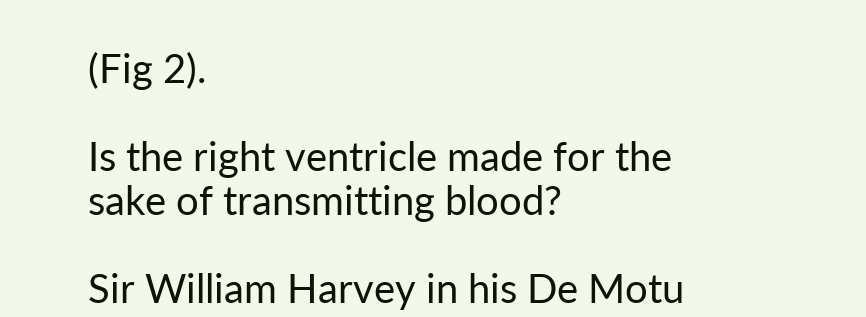(Fig 2).

Is the right ventricle made for the sake of transmitting blood?

Sir William Harvey in his De Motu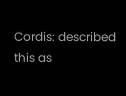Cordis: described this as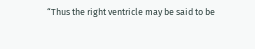“Thus the right ventricle may be said to be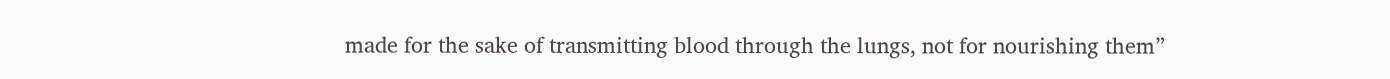made for the sake of transmitting blood through the lungs, not for nourishing them”